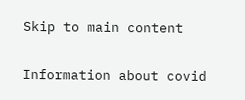Skip to main content

Information about covid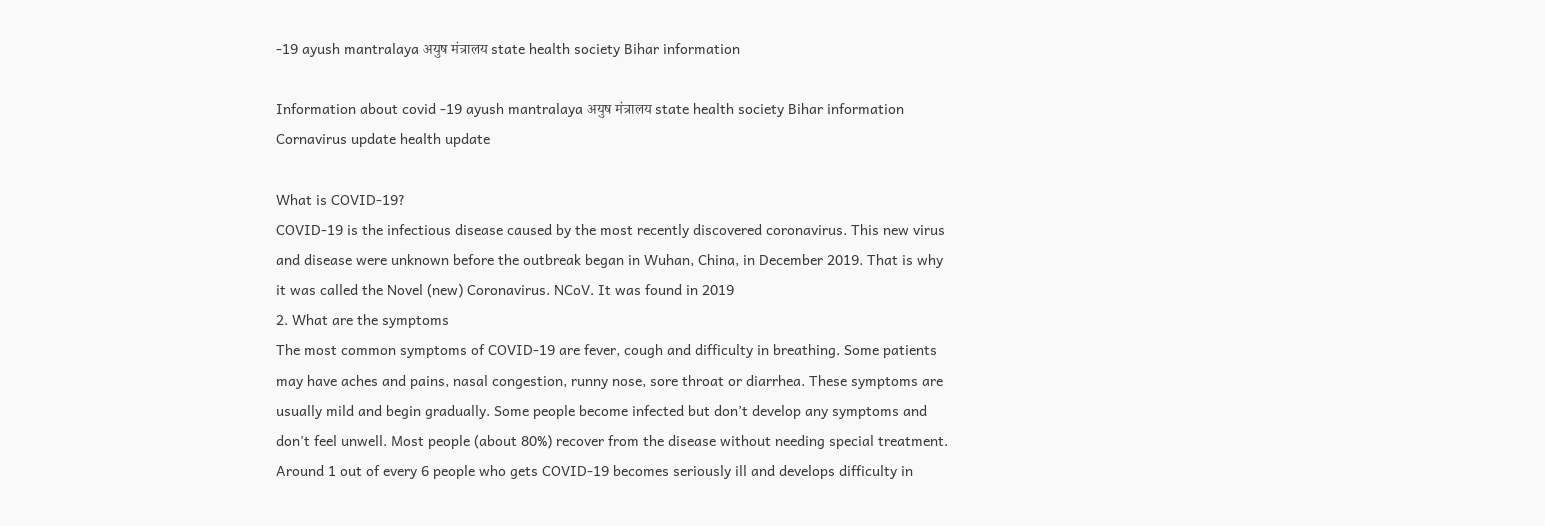-19 ayush mantralaya अयुष मंत्रालय state health society Bihar information

Information about covid -19 ayush mantralaya अयुष मंत्रालय state health society Bihar information
Cornavirus update health update

What is COVID-19?
COVID-19 is the infectious disease caused by the most recently discovered coronavirus. This new virus
and disease were unknown before the outbreak began in Wuhan, China, in December 2019. That is why
it was called the Novel (new) Coronavirus. NCoV. It was found in 2019
2. What are the symptoms
The most common symptoms of COVID-19 are fever, cough and difficulty in breathing. Some patients
may have aches and pains, nasal congestion, runny nose, sore throat or diarrhea. These symptoms are
usually mild and begin gradually. Some people become infected but don’t develop any symptoms and
don't feel unwell. Most people (about 80%) recover from the disease without needing special treatment.
Around 1 out of every 6 people who gets COVID-19 becomes seriously ill and develops difficulty in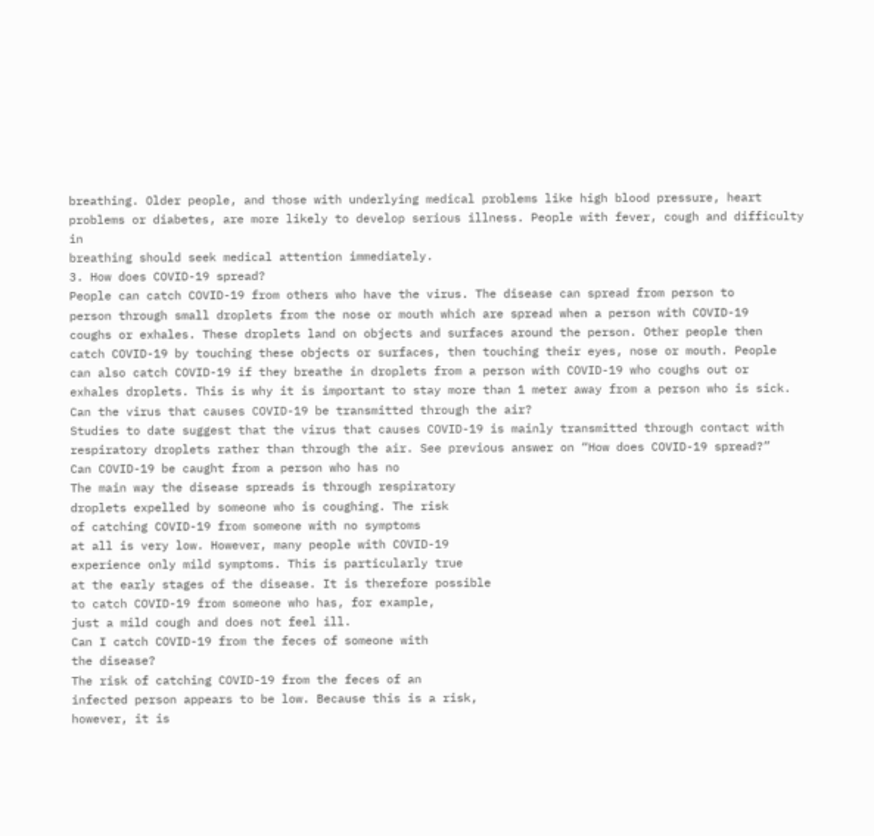breathing. Older people, and those with underlying medical problems like high blood pressure, heart
problems or diabetes, are more likely to develop serious illness. People with fever, cough and difficulty in
breathing should seek medical attention immediately.
3. How does COVID-19 spread?
People can catch COVID-19 from others who have the virus. The disease can spread from person to
person through small droplets from the nose or mouth which are spread when a person with COVID-19
coughs or exhales. These droplets land on objects and surfaces around the person. Other people then
catch COVID-19 by touching these objects or surfaces, then touching their eyes, nose or mouth. People
can also catch COVID-19 if they breathe in droplets from a person with COVID-19 who coughs out or
exhales droplets. This is why it is important to stay more than 1 meter away from a person who is sick.
Can the virus that causes COVID-19 be transmitted through the air?
Studies to date suggest that the virus that causes COVID-19 is mainly transmitted through contact with
respiratory droplets rather than through the air. See previous answer on “How does COVID-19 spread?”
Can COVID-19 be caught from a person who has no
The main way the disease spreads is through respiratory
droplets expelled by someone who is coughing. The risk
of catching COVID-19 from someone with no symptoms
at all is very low. However, many people with COVID-19
experience only mild symptoms. This is particularly true
at the early stages of the disease. It is therefore possible
to catch COVID-19 from someone who has, for example,
just a mild cough and does not feel ill.
Can I catch COVID-19 from the feces of someone with
the disease?
The risk of catching COVID-19 from the feces of an
infected person appears to be low. Because this is a risk,
however, it is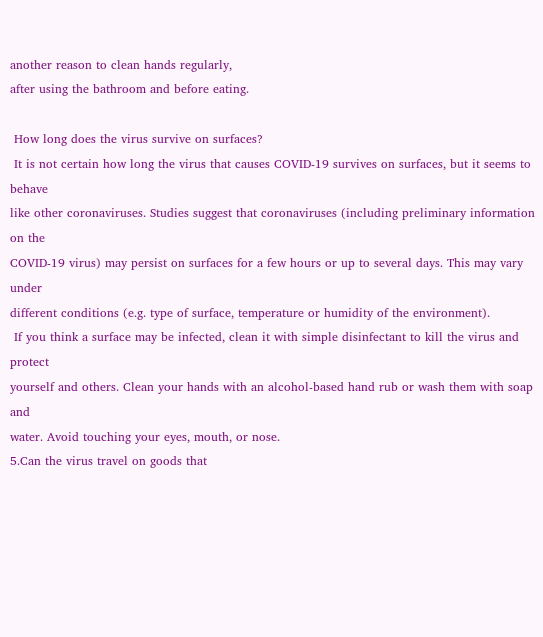another reason to clean hands regularly,
after using the bathroom and before eating.

 How long does the virus survive on surfaces?
 It is not certain how long the virus that causes COVID-19 survives on surfaces, but it seems to behave
like other coronaviruses. Studies suggest that coronaviruses (including preliminary information on the
COVID-19 virus) may persist on surfaces for a few hours or up to several days. This may vary under
different conditions (e.g. type of surface, temperature or humidity of the environment).
 If you think a surface may be infected, clean it with simple disinfectant to kill the virus and protect
yourself and others. Clean your hands with an alcohol-based hand rub or wash them with soap and
water. Avoid touching your eyes, mouth, or nose.
5.Can the virus travel on goods that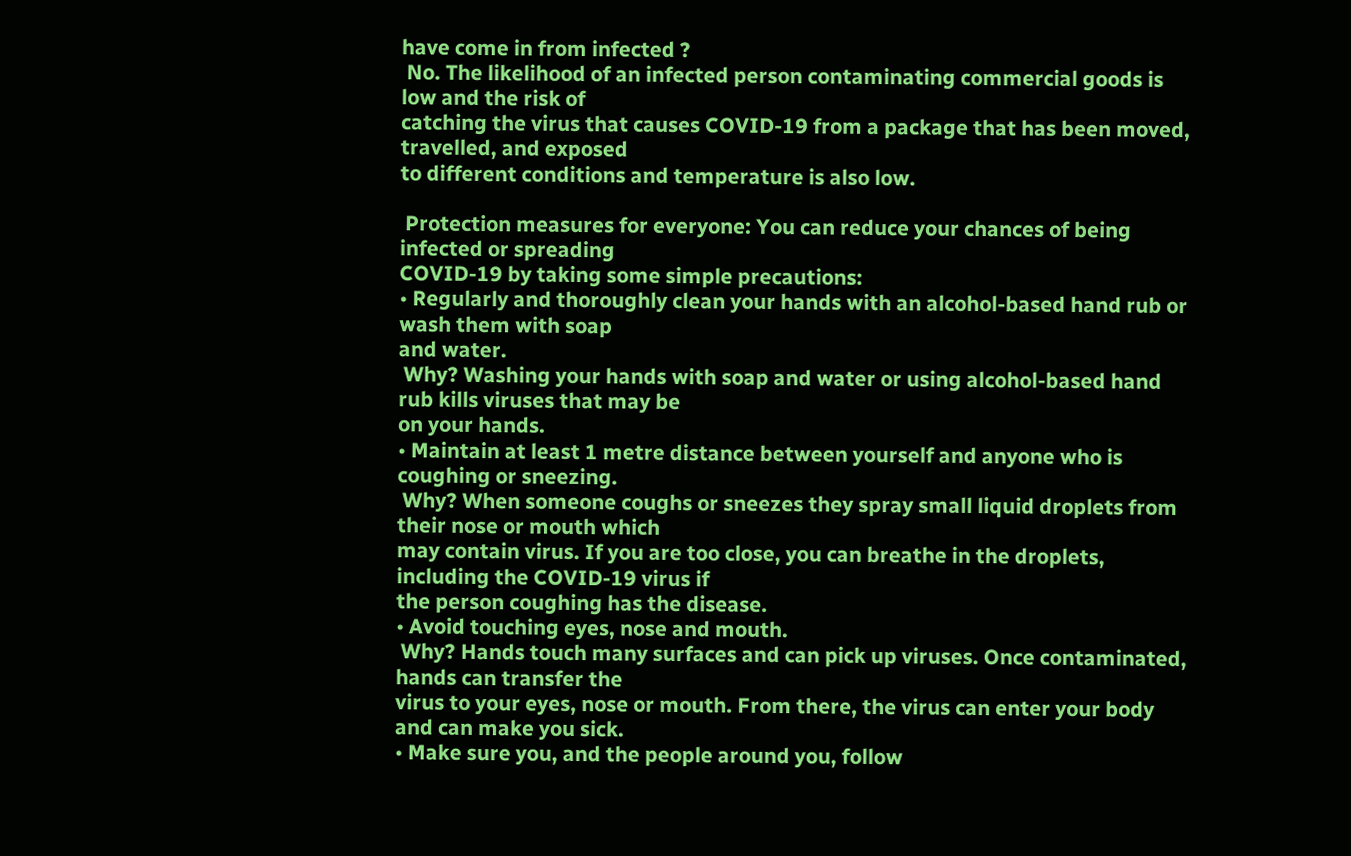have come in from infected ?
 No. The likelihood of an infected person contaminating commercial goods is low and the risk of
catching the virus that causes COVID-19 from a package that has been moved, travelled, and exposed
to different conditions and temperature is also low.

 Protection measures for everyone: You can reduce your chances of being infected or spreading
COVID-19 by taking some simple precautions:
• Regularly and thoroughly clean your hands with an alcohol-based hand rub or wash them with soap
and water.
 Why? Washing your hands with soap and water or using alcohol-based hand rub kills viruses that may be
on your hands.
• Maintain at least 1 metre distance between yourself and anyone who is coughing or sneezing.
 Why? When someone coughs or sneezes they spray small liquid droplets from their nose or mouth which
may contain virus. If you are too close, you can breathe in the droplets, including the COVID-19 virus if
the person coughing has the disease.
• Avoid touching eyes, nose and mouth.
 Why? Hands touch many surfaces and can pick up viruses. Once contaminated, hands can transfer the
virus to your eyes, nose or mouth. From there, the virus can enter your body and can make you sick.
• Make sure you, and the people around you, follow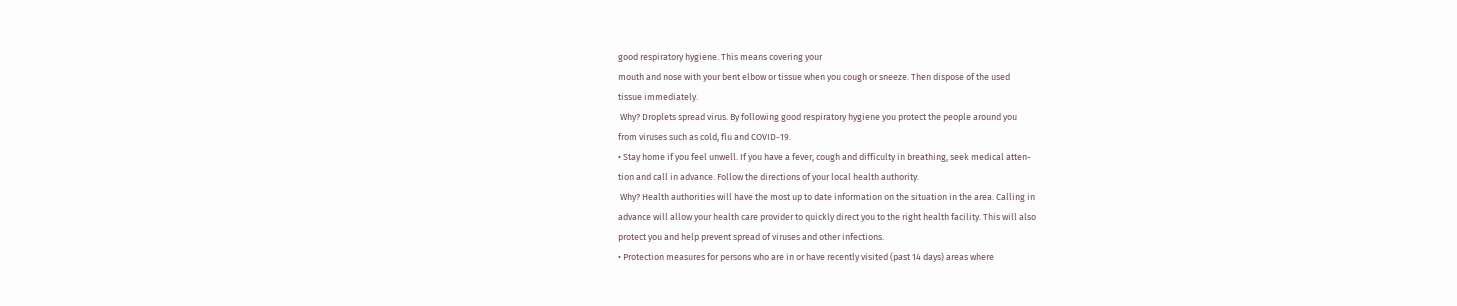good respiratory hygiene. This means covering your
mouth and nose with your bent elbow or tissue when you cough or sneeze. Then dispose of the used
tissue immediately.
 Why? Droplets spread virus. By following good respiratory hygiene you protect the people around you
from viruses such as cold, flu and COVID-19.
• Stay home if you feel unwell. If you have a fever, cough and difficulty in breathing, seek medical atten-
tion and call in advance. Follow the directions of your local health authority.
 Why? Health authorities will have the most up to date information on the situation in the area. Calling in
advance will allow your health care provider to quickly direct you to the right health facility. This will also
protect you and help prevent spread of viruses and other infections.
• Protection measures for persons who are in or have recently visited (past 14 days) areas where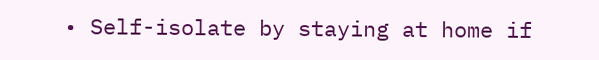• Self-isolate by staying at home if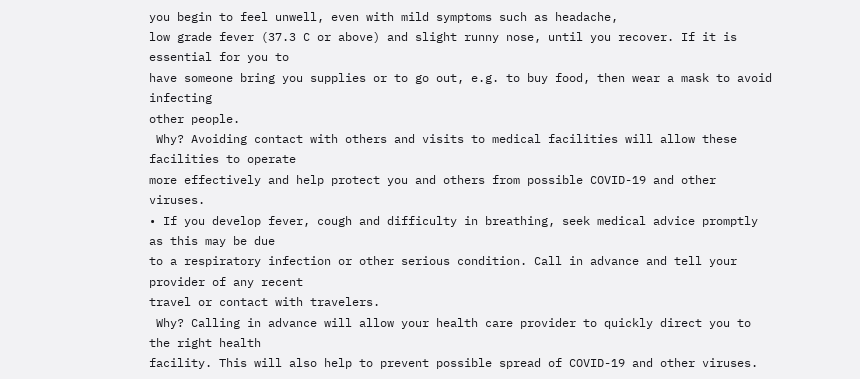you begin to feel unwell, even with mild symptoms such as headache,
low grade fever (37.3 C or above) and slight runny nose, until you recover. If it is essential for you to
have someone bring you supplies or to go out, e.g. to buy food, then wear a mask to avoid infecting
other people.
 Why? Avoiding contact with others and visits to medical facilities will allow these facilities to operate
more effectively and help protect you and others from possible COVID-19 and other viruses.
• If you develop fever, cough and difficulty in breathing, seek medical advice promptly as this may be due
to a respiratory infection or other serious condition. Call in advance and tell your provider of any recent
travel or contact with travelers.
 Why? Calling in advance will allow your health care provider to quickly direct you to the right health
facility. This will also help to prevent possible spread of COVID-19 and other viruses.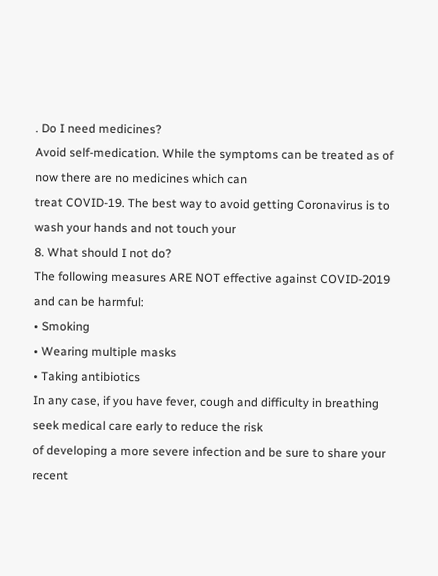. Do I need medicines?
Avoid self-medication. While the symptoms can be treated as of now there are no medicines which can
treat COVID-19. The best way to avoid getting Coronavirus is to wash your hands and not touch your
8. What should I not do?
The following measures ARE NOT effective against COVID-2019 and can be harmful:
• Smoking
• Wearing multiple masks
• Taking antibiotics
In any case, if you have fever, cough and difficulty in breathing seek medical care early to reduce the risk
of developing a more severe infection and be sure to share your recent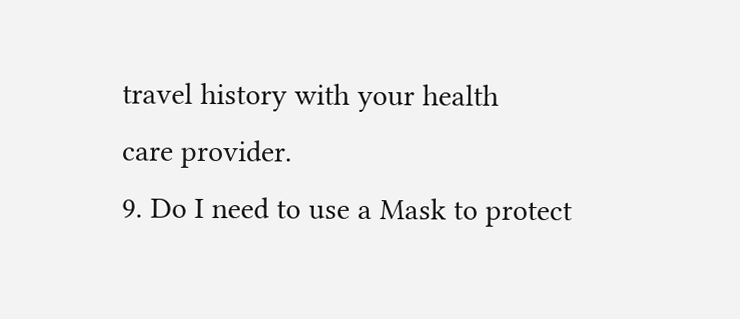travel history with your health
care provider.
9. Do I need to use a Mask to protect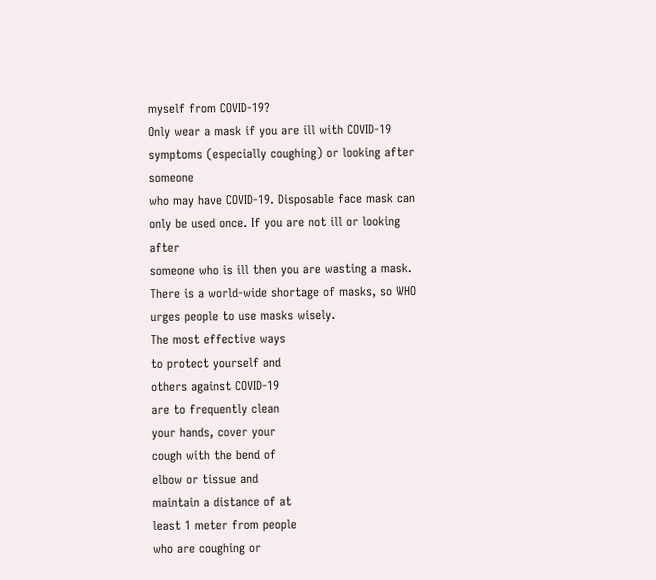myself from COVID-19?
Only wear a mask if you are ill with COVID-19 symptoms (especially coughing) or looking after someone
who may have COVID-19. Disposable face mask can only be used once. If you are not ill or looking after
someone who is ill then you are wasting a mask. There is a world-wide shortage of masks, so WHO
urges people to use masks wisely.
The most effective ways
to protect yourself and
others against COVID-19
are to frequently clean
your hands, cover your
cough with the bend of
elbow or tissue and
maintain a distance of at
least 1 meter from people
who are coughing or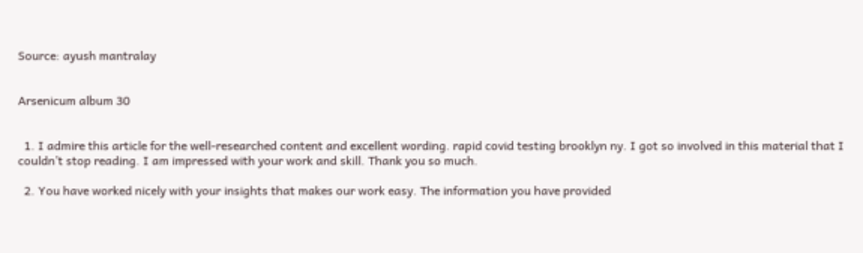Source: ayush mantralay


Arsenicum album 30


  1. I admire this article for the well-researched content and excellent wording. rapid covid testing brooklyn ny. I got so involved in this material that I couldn’t stop reading. I am impressed with your work and skill. Thank you so much.

  2. You have worked nicely with your insights that makes our work easy. The information you have provided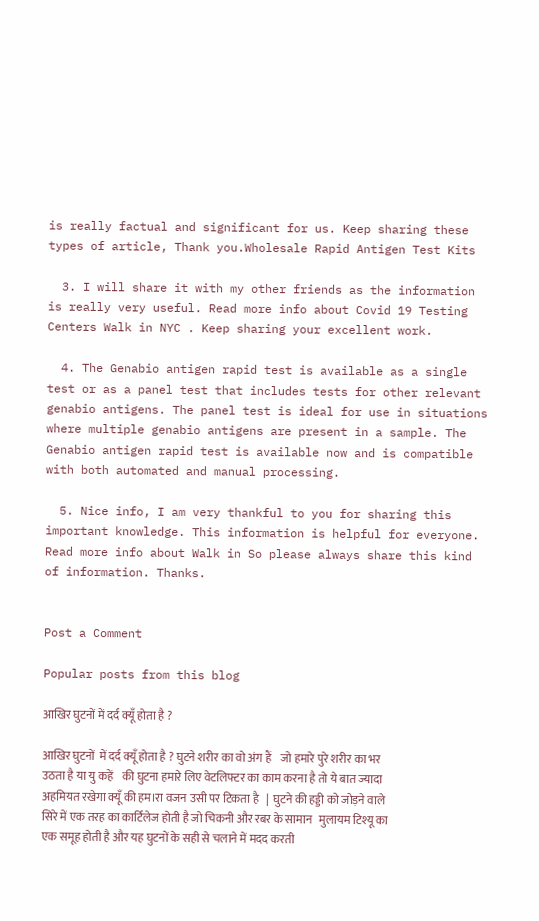is really factual and significant for us. Keep sharing these types of article, Thank you.Wholesale Rapid Antigen Test Kits

  3. I will share it with my other friends as the information is really very useful. Read more info about Covid 19 Testing Centers Walk in NYC . Keep sharing your excellent work.

  4. The Genabio antigen rapid test is available as a single test or as a panel test that includes tests for other relevant genabio antigens. The panel test is ideal for use in situations where multiple genabio antigens are present in a sample. The Genabio antigen rapid test is available now and is compatible with both automated and manual processing.

  5. Nice info, I am very thankful to you for sharing this important knowledge. This information is helpful for everyone. Read more info about Walk in So please always share this kind of information. Thanks.


Post a Comment

Popular posts from this blog

आखिर घुटनों में दर्द क्यूँ होता है ?

आखिर घुटनों  में दर्द क्यूँ होता है ? घुटने शरीर का वो अंग हैं    जो हमारे पुरे शरीर का भर उठता है या यु कहें    की घुटना हमारे लिए वेटलिफ्टर का काम करना है तो ये बात ज्यादा अहमियत रखेगा क्यूँ की हम।रा वजन उसी पर टिकता है   |  घुटने की हड्डी को जोड़ने वाले सिरे में एक तरह का कार्टिलेज होती है जो चिकनी और रबर के सामान   मुलायम टिश्यू का एक समूह होती है और यह घुटनों के सही से चलाने में मदद करती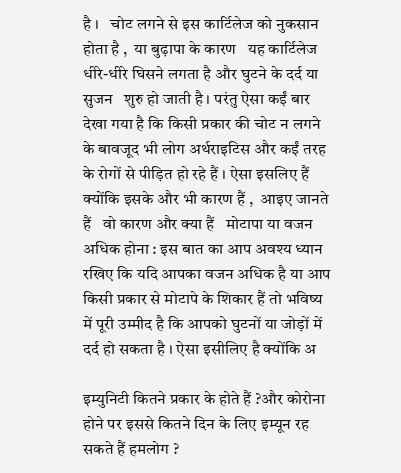है ।   चोट लगने से इस कार्टिलेज को नुकसान होता है ,  या बुढ़ापा के कारण   यह कार्टिलेज धीरे-धीरे घिसने लगता है और घुटने के दर्द या   सुजन   शुरु हो जाती है । परंतु ऐसा कईं बार देखा गया है कि किसी प्रकार की चोट न लगने के बावजूद भी लोग अर्थराइटिस और कईं तरह के रोगों से पीड़ित हो रहे हैं । ऐसा इसलिए हैं क्योंकि इसके और भी कारण हैं ,  आइए जानते हैं   वो कारण और क्या हैं   मोटापा या वजन अधिक होना : इस बात का आप अवश्य ध्यान रखिए कि यदि आपका वजन अधिक है या आप किसी प्रकार से मोटापे के शिकार हैं तो भविष्य में पूरी उम्मीद है कि आपको घुटनों या जोड़ों में दर्द हो सकता है । ऐसा इसीलिए है क्योंकि अ

इम्युनिटी कितने प्रकार के होते हैं ?और कोरोना होने पर इससे कितने दिन के लिए इम्यून रह सकते हैं हमलोग ?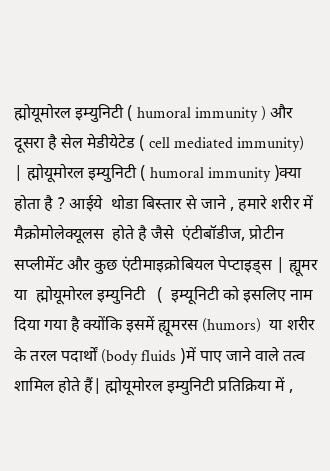ह्मोयूमोरल इम्युनिटी ( humoral immunity ) और दूसरा है सेल मेडीयेटेड ( cell mediated immunity)  | ह्मोयूमोरल इम्युनिटी ( humoral immunity )क्या होता है ? आईये  थोडा बिस्तार से जाने , हमारे शरीर में मैक्रोमोलेक्यूलस  होते है जैसे  एंटीबॉडीज, प्रोटीन सप्लीमेंट और कुछ एंटीमाइक्रोबियल पेप्टाइड्स | ह्यूमर या  ह्मोयूमोरल इम्युनिटी   (  इम्यूनिटी को इसलिए नाम दिया गया है क्योंकि इसमें ह्यूमरस (humors)  या शरीर के तरल पदार्थों (body fluids )में पाए जाने वाले तत्व  शामिल होते हैं| ह्मोयूमोरल इम्युनिटी प्रतिक्रिया में ,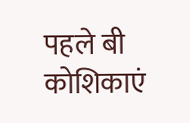पहले बी कोशिकाएं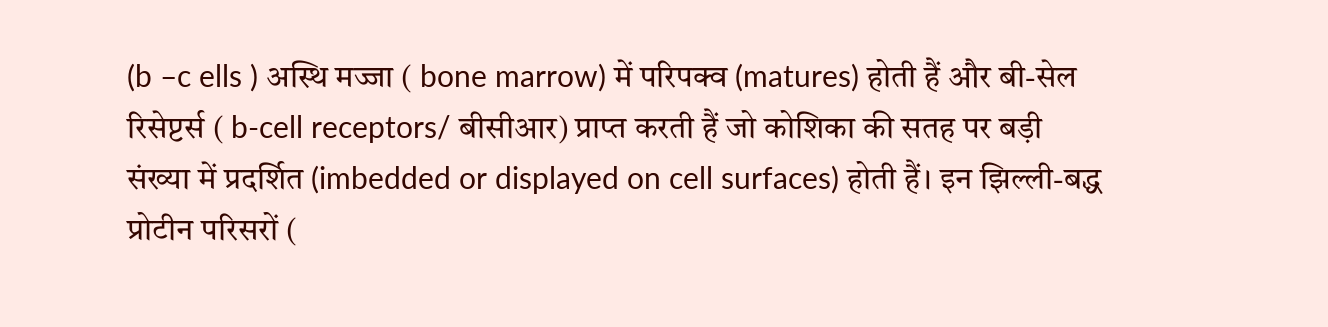(b –c ells ) अस्थि मज्जा ( bone marrow) में परिपक्व (matures) होती हैं और बी-सेल रिसेप्टर्स ( b-cell receptors/ बीसीआर) प्राप्त करती हैं जो कोशिका की सतह पर बड़ी संख्या में प्रदर्शित (imbedded or displayed on cell surfaces) होती हैं। इन झिल्ली-बद्ध प्रोटीन परिसरों (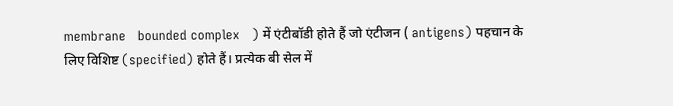membrane   bounded complex   ) में एंटीबॉडी होते हैं जो एंटीजन ( antigens) पहचान के लिए विशिष्ट (specified) होते हैं। प्रत्येक बी सेल में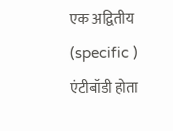एक अद्वितीय (specific ) एंटीबॉडी होता